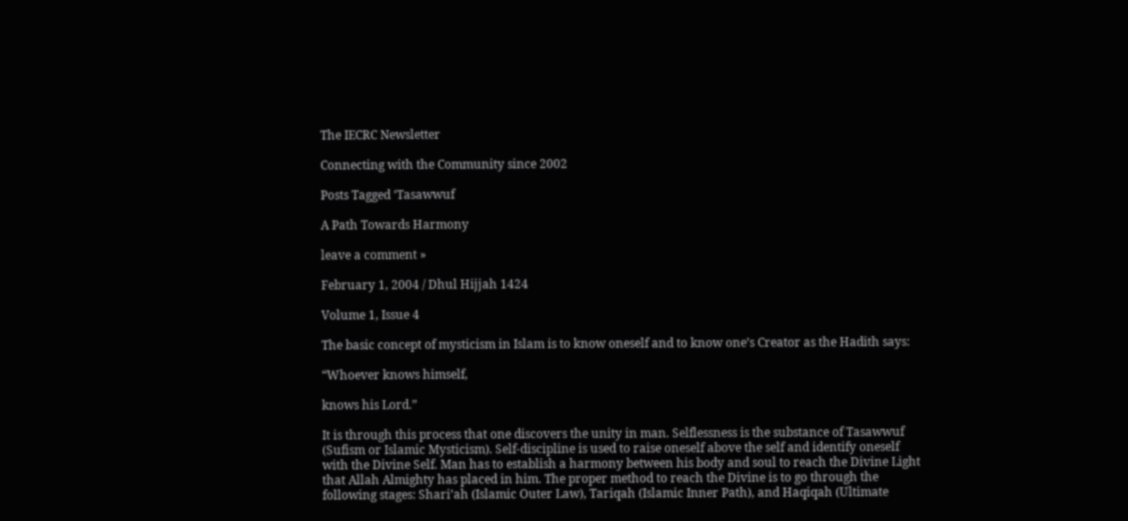The IECRC Newsletter

Connecting with the Community since 2002

Posts Tagged ‘Tasawwuf

A Path Towards Harmony

leave a comment »

February 1, 2004 / Dhul Hijjah 1424

Volume 1, Issue 4

The basic concept of mysticism in Islam is to know oneself and to know one’s Creator as the Hadith says:

“Whoever knows himself,

knows his Lord.”

It is through this process that one discovers the unity in man. Selflessness is the substance of Tasawwuf (Sufism or Islamic Mysticism). Self-discipline is used to raise oneself above the self and identify oneself with the Divine Self. Man has to establish a harmony between his body and soul to reach the Divine Light that Allah Almighty has placed in him. The proper method to reach the Divine is to go through the following stages: Shari’ah (Islamic Outer Law), Tariqah (Islamic Inner Path), and Haqiqah (Ultimate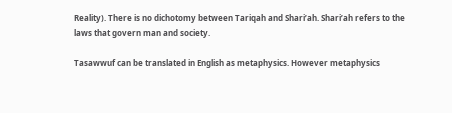Reality). There is no dichotomy between Tariqah and Shari’ah. Shari’ah refers to the laws that govern man and society.

Tasawwuf can be translated in English as metaphysics. However metaphysics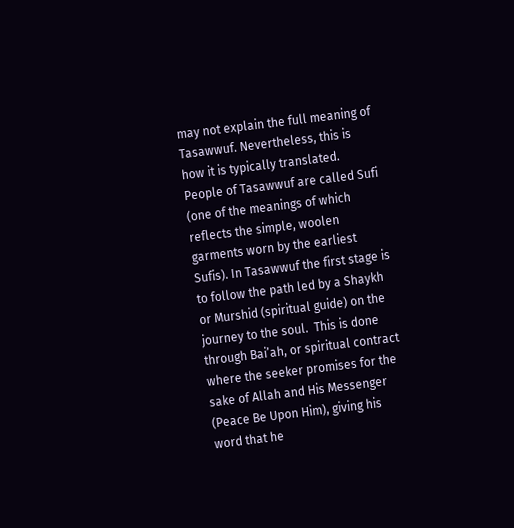may not explain the full meaning of Tasawwuf. Nevertheless, this is how it is typically translated. People of Tasawwuf are called Sufi (one of the meanings of which reflects the simple, woolen garments worn by the earliest Sufis). In Tasawwuf the first stage is to follow the path led by a Shaykh or Murshid (spiritual guide) on the journey to the soul.  This is done through Bai’ah, or spiritual contract where the seeker promises for the sake of Allah and His Messenger (Peace Be Upon Him), giving his word that he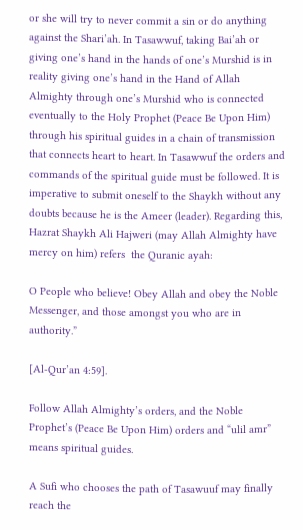or she will try to never commit a sin or do anything against the Shari’ah. In Tasawwuf, taking Bai’ah or giving one’s hand in the hands of one’s Murshid is in reality giving one’s hand in the Hand of Allah Almighty through one’s Murshid who is connected eventually to the Holy Prophet (Peace Be Upon Him) through his spiritual guides in a chain of transmission that connects heart to heart. In Tasawwuf the orders and  commands of the spiritual guide must be followed. It is imperative to submit oneself to the Shaykh without any doubts because he is the Ameer (leader). Regarding this, Hazrat Shaykh Ali Hajweri (may Allah Almighty have mercy on him) refers  the Quranic ayah:

O People who believe! Obey Allah and obey the Noble Messenger, and those amongst you who are in authority.”

[Al-Qur’an 4:59].

Follow Allah Almighty’s orders, and the Noble Prophet’s (Peace Be Upon Him) orders and “ulil amr” means spiritual guides.

A Sufi who chooses the path of Tasawuuf may finally reach the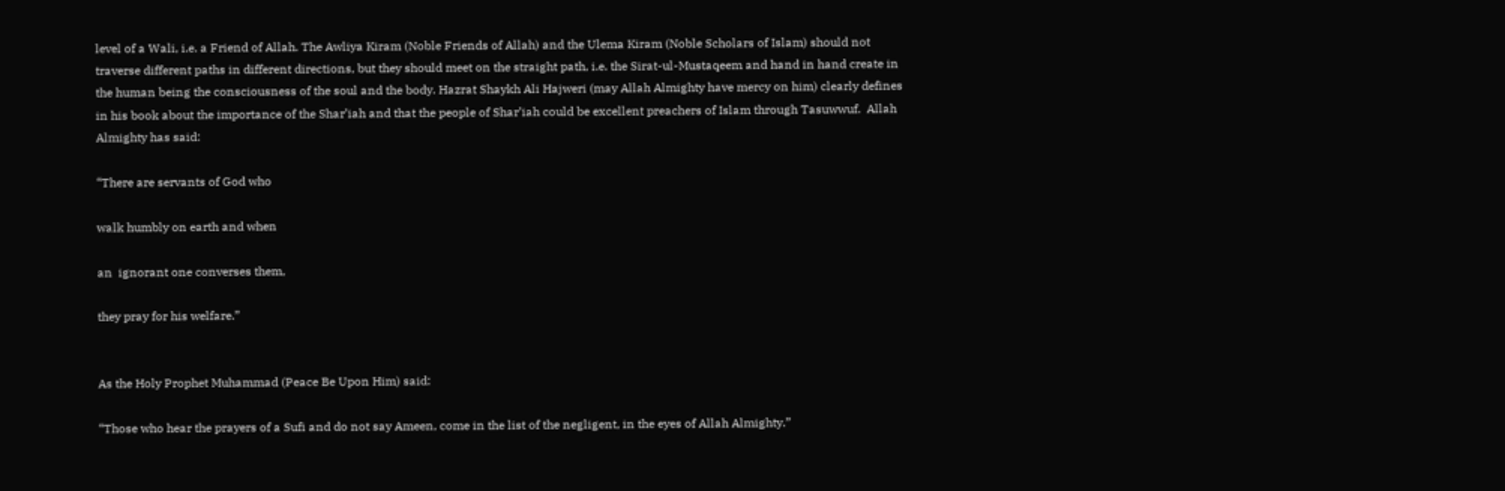level of a Wali, i.e. a Friend of Allah. The Awliya Kiram (Noble Friends of Allah) and the Ulema Kiram (Noble Scholars of Islam) should not traverse different paths in different directions, but they should meet on the straight path, i.e. the Sirat-ul-Mustaqeem and hand in hand create in the human being the consciousness of the soul and the body. Hazrat Shaykh Ali Hajweri (may Allah Almighty have mercy on him) clearly defines in his book about the importance of the Shar’iah and that the people of Shar’iah could be excellent preachers of Islam through Tasuwwuf.  Allah Almighty has said:

“There are servants of God who

walk humbly on earth and when

an  ignorant one converses them,

they pray for his welfare.”


As the Holy Prophet Muhammad (Peace Be Upon Him) said:

“Those who hear the prayers of a Sufi and do not say Ameen, come in the list of the negligent, in the eyes of Allah Almighty.”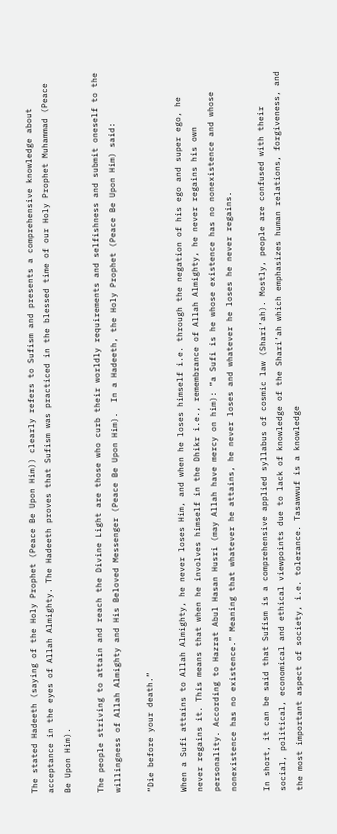The stated Hadeeth (saying of the Holy Prophet (Peace Be Upon Him)) clearly refers to Sufism and presents a comprehensive knowledge about acceptance in the eyes of Allah Almighty. The Hadeeth proves that Sufism was practiced in the blessed time of our Holy Prophet Muhammad (Peace Be Upon Him).

The people striving to attain and reach the Divine Light are those who curb their worldly requirements and selfishness and submit oneself to the willingness of Allah Almighty and His Beloved Messenger (Peace Be Upon Him).  In a Hadeeth, the Holy Prophet (Peace Be Upon Him) said:

“Die before your death.“

When a Sufi attains to Allah Almighty, he never loses Him, and when he loses himself i.e. through the negation of his ego and super ego, he never regains it. This means that when he involves himself in the Dhikr i.e., remembrance of Allah Almighty, he never regains his own personality. According to Hazrat Abul Hasan Husri (may Allah have mercy on him): ”a Sufi is he whose existence has no nonexistence and whose nonexistence has no existence.” Meaning that whatever he attains, he never loses and whatever he loses he never regains.

In short, it can be said that Sufism is a comprehensive applied syllabus of cosmic law (Shari’ah). Mostly, people are confused with their social, political, economical and ethical viewpoints due to lack of knowledge of the Shari’ah which emphasizes human relations, forgiveness, and the most important aspect of society, i.e. tolerance. Tasawwuf is a knowledge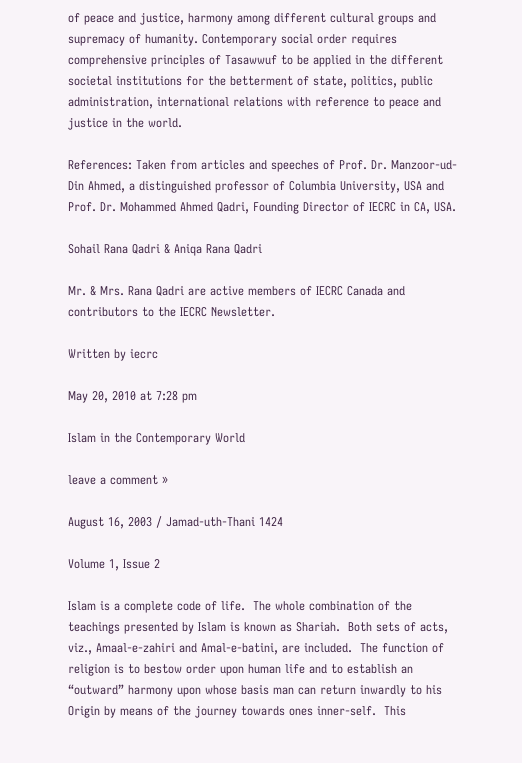of peace and justice, harmony among different cultural groups and supremacy of humanity. Contemporary social order requires comprehensive principles of Tasawwuf to be applied in the different societal institutions for the betterment of state, politics, public administration, international relations with reference to peace and justice in the world.

References: Taken from articles and speeches of Prof. Dr. Manzoor-ud-Din Ahmed, a distinguished professor of Columbia University, USA and Prof. Dr. Mohammed Ahmed Qadri, Founding Director of IECRC in CA, USA.

Sohail Rana Qadri & Aniqa Rana Qadri

Mr. & Mrs. Rana Qadri are active members of IECRC Canada and contributors to the IECRC Newsletter.

Written by iecrc

May 20, 2010 at 7:28 pm

Islam in the Contemporary World

leave a comment »

August 16, 2003 / Jamad-uth-Thani 1424

Volume 1, Issue 2

Islam is a complete code of life.  The whole combination of the teachings presented by Islam is known as Shariah.  Both sets of acts, viz., Amaal-e-zahiri and Amal-e-batini, are included.  The function of religion is to bestow order upon human life and to establish an “outward” harmony upon whose basis man can return inwardly to his Origin by means of the journey towards ones inner-self.  This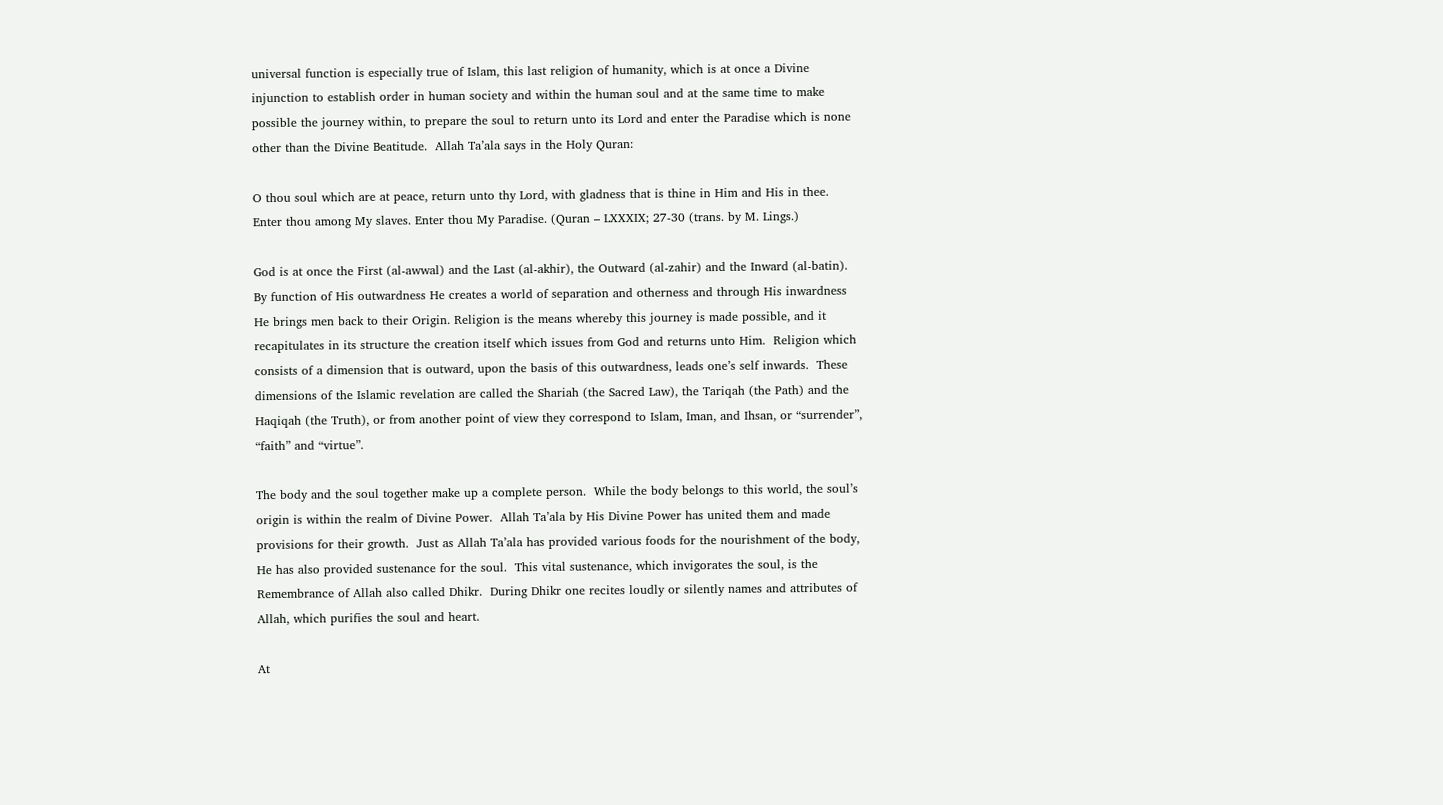universal function is especially true of Islam, this last religion of humanity, which is at once a Divine injunction to establish order in human society and within the human soul and at the same time to make possible the journey within, to prepare the soul to return unto its Lord and enter the Paradise which is none other than the Divine Beatitude.  Allah Ta’ala says in the Holy Quran:

O thou soul which are at peace, return unto thy Lord, with gladness that is thine in Him and His in thee. Enter thou among My slaves. Enter thou My Paradise. (Quran – LXXXIX; 27-30 (trans. by M. Lings.)

God is at once the First (al-awwal) and the Last (al-akhir), the Outward (al-zahir) and the Inward (al-batin).  By function of His outwardness He creates a world of separation and otherness and through His inwardness He brings men back to their Origin. Religion is the means whereby this journey is made possible, and it recapitulates in its structure the creation itself which issues from God and returns unto Him.  Religion which consists of a dimension that is outward, upon the basis of this outwardness, leads one’s self inwards.  These dimensions of the Islamic revelation are called the Shariah (the Sacred Law), the Tariqah (the Path) and the Haqiqah (the Truth), or from another point of view they correspond to Islam, Iman, and Ihsan, or “surrender”, “faith” and “virtue”.

The body and the soul together make up a complete person.  While the body belongs to this world, the soul’s origin is within the realm of Divine Power.  Allah Ta’ala by His Divine Power has united them and made provisions for their growth.  Just as Allah Ta’ala has provided various foods for the nourishment of the body, He has also provided sustenance for the soul.  This vital sustenance, which invigorates the soul, is the Remembrance of Allah also called Dhikr.  During Dhikr one recites loudly or silently names and attributes of Allah, which purifies the soul and heart.

At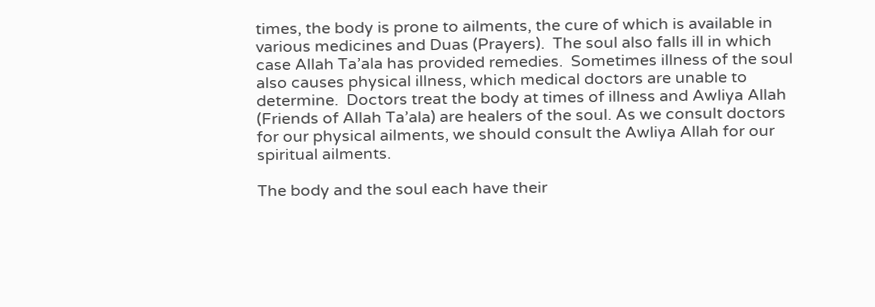times, the body is prone to ailments, the cure of which is available in various medicines and Duas (Prayers).  The soul also falls ill in which case Allah Ta’ala has provided remedies.  Sometimes illness of the soul also causes physical illness, which medical doctors are unable to determine.  Doctors treat the body at times of illness and Awliya Allah (Friends of Allah Ta’ala) are healers of the soul. As we consult doctors for our physical ailments, we should consult the Awliya Allah for our spiritual ailments.

The body and the soul each have their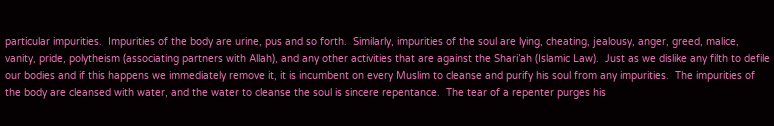particular impurities.  Impurities of the body are urine, pus and so forth.  Similarly, impurities of the soul are lying, cheating, jealousy, anger, greed, malice, vanity, pride, polytheism (associating partners with Allah), and any other activities that are against the Shari’ah (Islamic Law).  Just as we dislike any filth to defile our bodies and if this happens we immediately remove it, it is incumbent on every Muslim to cleanse and purify his soul from any impurities.  The impurities of the body are cleansed with water, and the water to cleanse the soul is sincere repentance.  The tear of a repenter purges his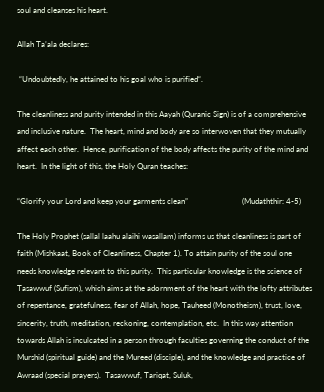soul and cleanses his heart.

Allah Ta’ala declares:

 “Undoubtedly, he attained to his goal who is purified“.

The cleanliness and purity intended in this Aayah (Quranic Sign) is of a comprehensive and inclusive nature.  The heart, mind and body are so interwoven that they mutually affect each other.  Hence, purification of the body affects the purity of the mind and heart.  In the light of this, the Holy Quran teaches:

“Glorify your Lord and keep your garments clean”                           (Mudaththir: 4-5)

The Holy Prophet (sallal laahu alaihi wasallam) informs us that cleanliness is part of faith (Mishkaat, Book of Cleanliness, Chapter 1). To attain purity of the soul one needs knowledge relevant to this purity.  This particular knowledge is the science of Tasawwuf (Sufism), which aims at the adornment of the heart with the lofty attributes of repentance, gratefulness, fear of Allah, hope, Tauheed (Monotheism), trust, love, sincerity, truth, meditation, reckoning, contemplation, etc.  In this way attention towards Allah is inculcated in a person through faculties governing the conduct of the Murshid (spiritual guide) and the Mureed (disciple), and the knowledge and practice of Awraad (special prayers).  Tasawwuf, Tariqat, Suluk,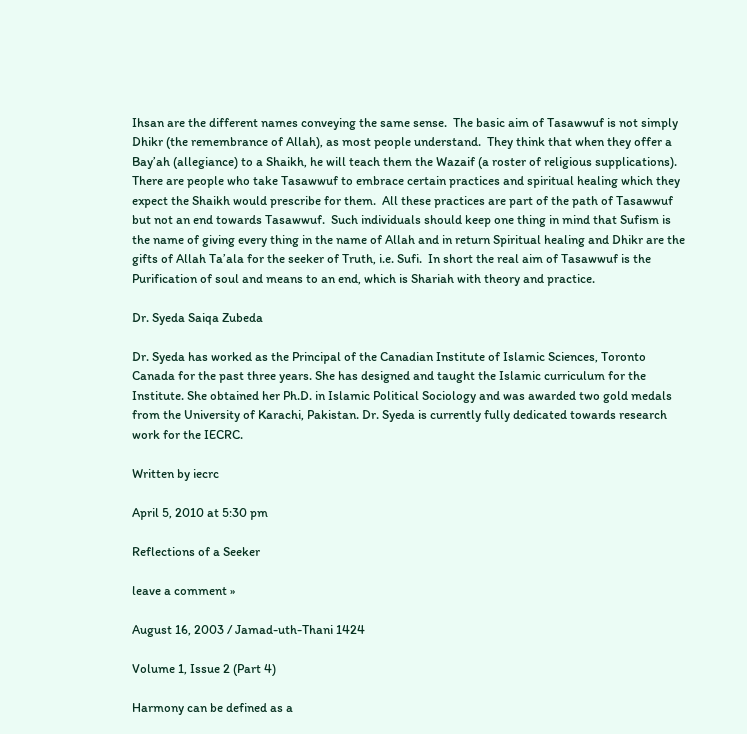Ihsan are the different names conveying the same sense.  The basic aim of Tasawwuf is not simply Dhikr (the remembrance of Allah), as most people understand.  They think that when they offer a Bay’ah (allegiance) to a Shaikh, he will teach them the Wazaif (a roster of religious supplications).  There are people who take Tasawwuf to embrace certain practices and spiritual healing which they expect the Shaikh would prescribe for them.  All these practices are part of the path of Tasawwuf but not an end towards Tasawwuf.  Such individuals should keep one thing in mind that Sufism is the name of giving every thing in the name of Allah and in return Spiritual healing and Dhikr are the gifts of Allah Ta’ala for the seeker of Truth, i.e. Sufi.  In short the real aim of Tasawwuf is the Purification of soul and means to an end, which is Shariah with theory and practice.

Dr. Syeda Saiqa Zubeda

Dr. Syeda has worked as the Principal of the Canadian Institute of Islamic Sciences, Toronto Canada for the past three years. She has designed and taught the Islamic curriculum for the Institute. She obtained her Ph.D. in Islamic Political Sociology and was awarded two gold medals from the University of Karachi, Pakistan. Dr. Syeda is currently fully dedicated towards research work for the IECRC.

Written by iecrc

April 5, 2010 at 5:30 pm

Reflections of a Seeker

leave a comment »

August 16, 2003 / Jamad-uth-Thani 1424

Volume 1, Issue 2 (Part 4)

Harmony can be defined as a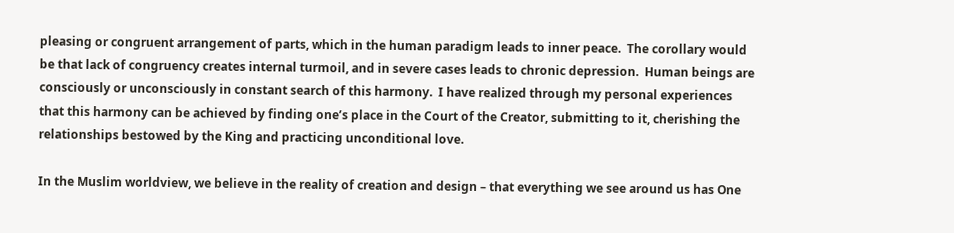pleasing or congruent arrangement of parts, which in the human paradigm leads to inner peace.  The corollary would be that lack of congruency creates internal turmoil, and in severe cases leads to chronic depression.  Human beings are consciously or unconsciously in constant search of this harmony.  I have realized through my personal experiences that this harmony can be achieved by finding one’s place in the Court of the Creator, submitting to it, cherishing the relationships bestowed by the King and practicing unconditional love.

In the Muslim worldview, we believe in the reality of creation and design – that everything we see around us has One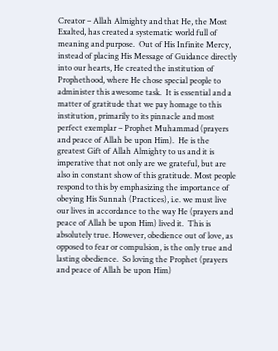Creator – Allah Almighty and that He, the Most Exalted, has created a systematic world full of meaning and purpose.  Out of His Infinite Mercy, instead of placing His Message of Guidance directly into our hearts, He created the institution of Prophethood, where He chose special people to administer this awesome task.  It is essential and a matter of gratitude that we pay homage to this institution, primarily to its pinnacle and most perfect exemplar – Prophet Muhammad (prayers and peace of Allah be upon Him).  He is the greatest Gift of Allah Almighty to us and it is imperative that not only are we grateful, but are also in constant show of this gratitude. Most people respond to this by emphasizing the importance of obeying His Sunnah (Practices), i.e. we must live our lives in accordance to the way He (prayers and peace of Allah be upon Him) lived it.  This is absolutely true. However, obedience out of love, as opposed to fear or compulsion, is the only true and lasting obedience.  So loving the Prophet (prayers and peace of Allah be upon Him)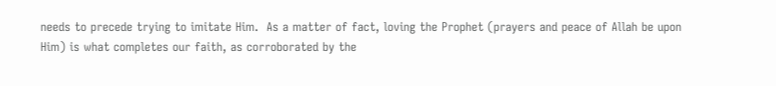needs to precede trying to imitate Him.  As a matter of fact, loving the Prophet (prayers and peace of Allah be upon Him) is what completes our faith, as corroborated by the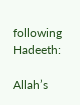following Hadeeth:

Allah’s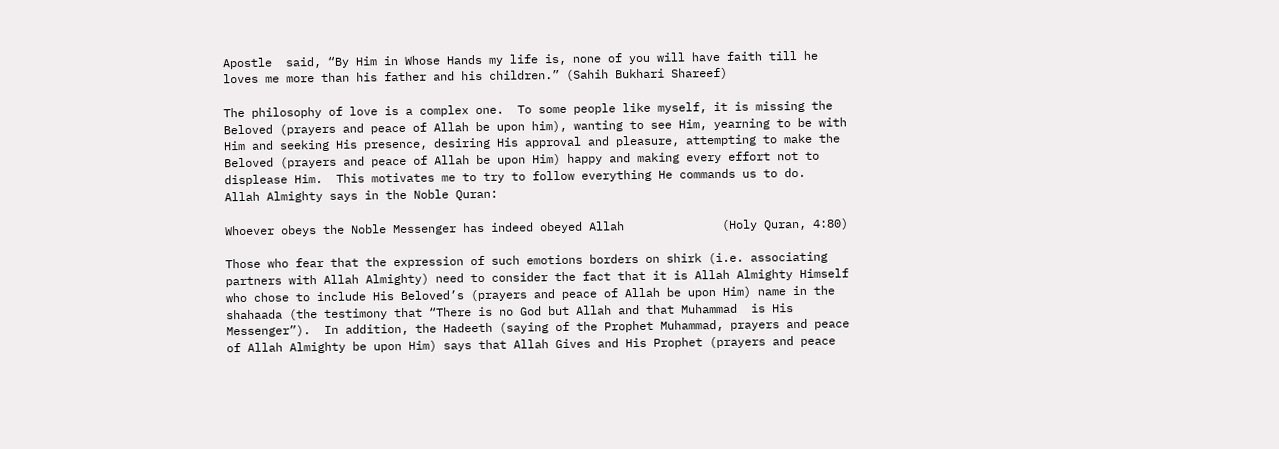Apostle  said, “By Him in Whose Hands my life is, none of you will have faith till he loves me more than his father and his children.” (Sahih Bukhari Shareef)

The philosophy of love is a complex one.  To some people like myself, it is missing the Beloved (prayers and peace of Allah be upon him), wanting to see Him, yearning to be with Him and seeking His presence, desiring His approval and pleasure, attempting to make the Beloved (prayers and peace of Allah be upon Him) happy and making every effort not to displease Him.  This motivates me to try to follow everything He commands us to do.  Allah Almighty says in the Noble Quran:

Whoever obeys the Noble Messenger has indeed obeyed Allah              (Holy Quran, 4:80)

Those who fear that the expression of such emotions borders on shirk (i.e. associating partners with Allah Almighty) need to consider the fact that it is Allah Almighty Himself who chose to include His Beloved’s (prayers and peace of Allah be upon Him) name in the shahaada (the testimony that “There is no God but Allah and that Muhammad  is His Messenger”).  In addition, the Hadeeth (saying of the Prophet Muhammad, prayers and peace of Allah Almighty be upon Him) says that Allah Gives and His Prophet (prayers and peace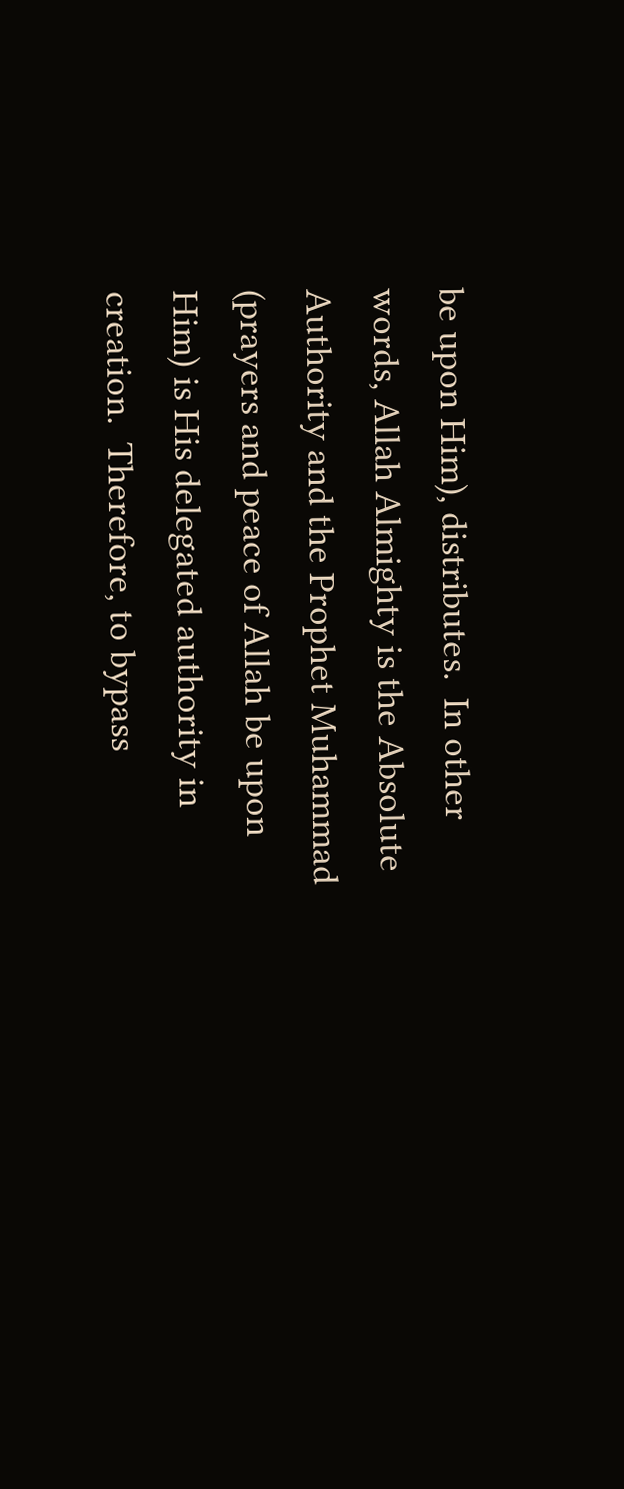be upon Him), distributes.  In other words, Allah Almighty is the Absolute Authority and the Prophet Muhammad (prayers and peace of Allah be upon Him) is His delegated authority in creation.  Therefore, to bypass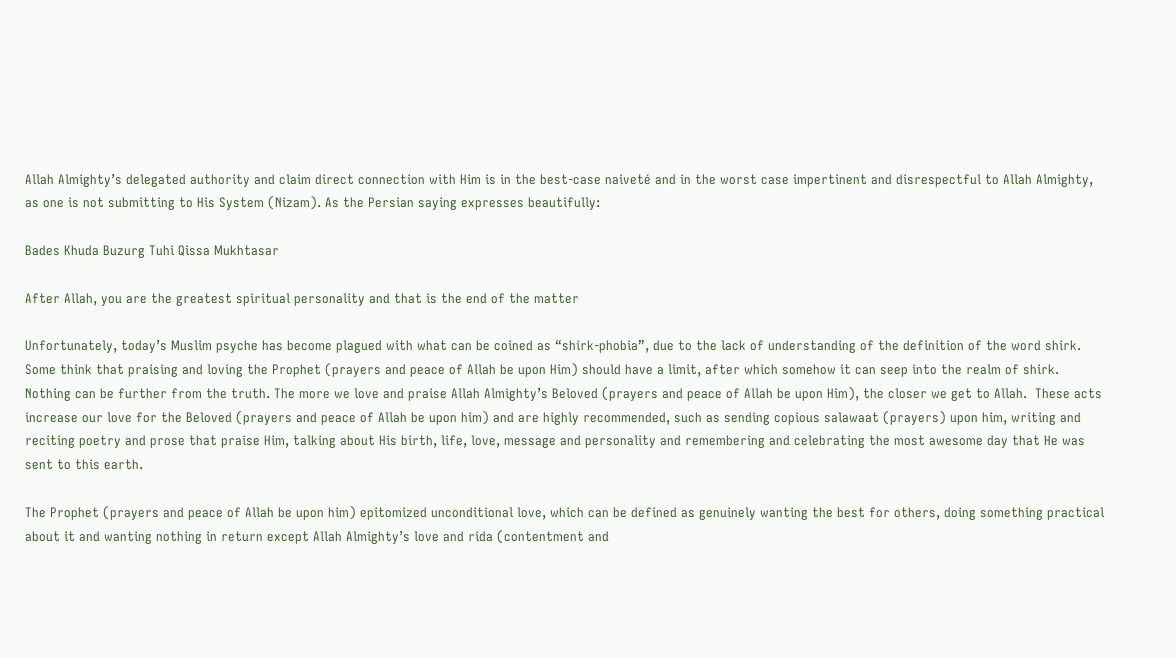Allah Almighty’s delegated authority and claim direct connection with Him is in the best-case naiveté and in the worst case impertinent and disrespectful to Allah Almighty, as one is not submitting to His System (Nizam). As the Persian saying expresses beautifully:

Bades Khuda Buzurg Tuhi Qissa Mukhtasar

After Allah, you are the greatest spiritual personality and that is the end of the matter

Unfortunately, today’s Muslim psyche has become plagued with what can be coined as “shirk-phobia”, due to the lack of understanding of the definition of the word shirk. Some think that praising and loving the Prophet (prayers and peace of Allah be upon Him) should have a limit, after which somehow it can seep into the realm of shirk.  Nothing can be further from the truth. The more we love and praise Allah Almighty’s Beloved (prayers and peace of Allah be upon Him), the closer we get to Allah.  These acts increase our love for the Beloved (prayers and peace of Allah be upon him) and are highly recommended, such as sending copious salawaat (prayers) upon him, writing and reciting poetry and prose that praise Him, talking about His birth, life, love, message and personality and remembering and celebrating the most awesome day that He was sent to this earth.

The Prophet (prayers and peace of Allah be upon him) epitomized unconditional love, which can be defined as genuinely wanting the best for others, doing something practical about it and wanting nothing in return except Allah Almighty’s love and rida (contentment and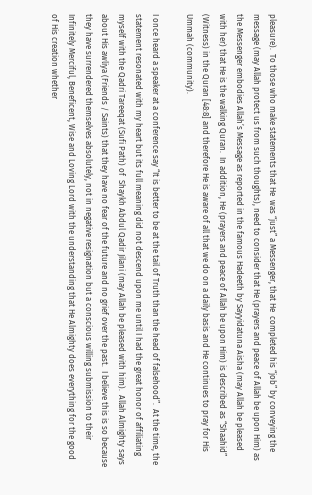pleasure).  To those who make statements that He  was “just” a Messenger, that He  completed his “job” by conveying the message (may Allah protect us from such thoughts), need to consider that He (prayers and peace of Allah be upon Him) as the Messenger embodies Allah’s Message as reported in the famous Hadeeth by Sayyidatuna Aisha (may Allah be pleased with her) that He is the walking Quran.  In addition, He (prayers and peace of Allah be upon Him) is described as “Shaahid” (Witness) in the Quran [48:8] and therefore He is aware of all that we do on a daily basis and He continues to pray for His Ummah (community).

I once heard a speaker at a conference say “It is better to be at the tail of Truth than the head of falsehood”.  At the time, the statement resonated with my heart but its full meaning did not descend upon me until I had the great honor of affiliating myself with the Qadri Tareeqat (Sufi Path) of  Shaykh Abdul Qadir Jilani (may Allah be pleased with him).  Allah Almighty says about His awliya (Friends / Saints) that they have no fear of the future and no grief over the past.  I believe this is so because they have surrendered themselves absolutely, not in negative resignation but a conscious willing submission to their Infinitely Merciful, Beneficent, Wise and Loving Lord with the understanding that He Almighty does everything for the good of His creation whether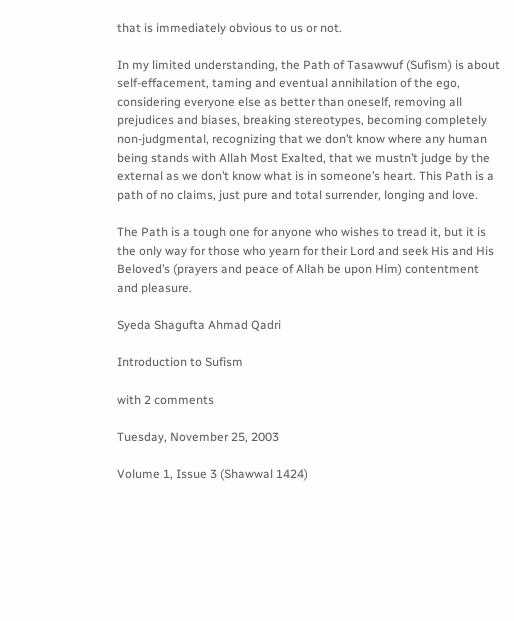that is immediately obvious to us or not.

In my limited understanding, the Path of Tasawwuf (Sufism) is about self-effacement, taming and eventual annihilation of the ego, considering everyone else as better than oneself, removing all prejudices and biases, breaking stereotypes, becoming completely non-judgmental, recognizing that we don’t know where any human being stands with Allah Most Exalted, that we mustn’t judge by the external as we don’t know what is in someone’s heart. This Path is a path of no claims, just pure and total surrender, longing and love.

The Path is a tough one for anyone who wishes to tread it, but it is the only way for those who yearn for their Lord and seek His and His Beloved’s (prayers and peace of Allah be upon Him) contentment and pleasure.

Syeda Shagufta Ahmad Qadri

Introduction to Sufism

with 2 comments

Tuesday, November 25, 2003

Volume 1, Issue 3 (Shawwal 1424)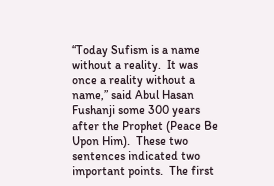“Today Sufism is a name without a reality.  It was once a reality without a name,” said Abul Hasan Fushanji some 300 years after the Prophet (Peace Be Upon Him).  These two sentences indicated two important points.  The first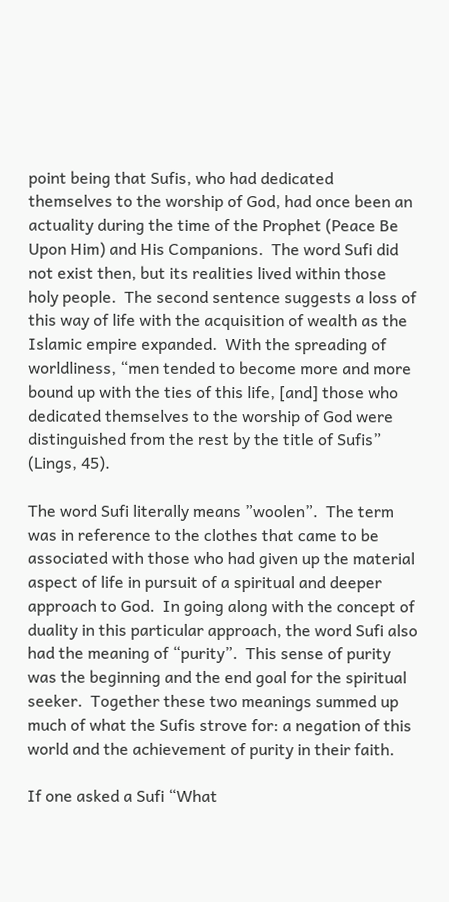point being that Sufis, who had dedicated themselves to the worship of God, had once been an actuality during the time of the Prophet (Peace Be Upon Him) and His Companions.  The word Sufi did not exist then, but its realities lived within those holy people.  The second sentence suggests a loss of this way of life with the acquisition of wealth as the Islamic empire expanded.  With the spreading of worldliness, “men tended to become more and more bound up with the ties of this life, [and] those who dedicated themselves to the worship of God were distinguished from the rest by the title of Sufis” (Lings, 45).

The word Sufi literally means ”woolen”.  The term was in reference to the clothes that came to be associated with those who had given up the material aspect of life in pursuit of a spiritual and deeper approach to God.  In going along with the concept of duality in this particular approach, the word Sufi also had the meaning of “purity”.  This sense of purity was the beginning and the end goal for the spiritual seeker.  Together these two meanings summed up much of what the Sufis strove for: a negation of this world and the achievement of purity in their faith.

If one asked a Sufi “What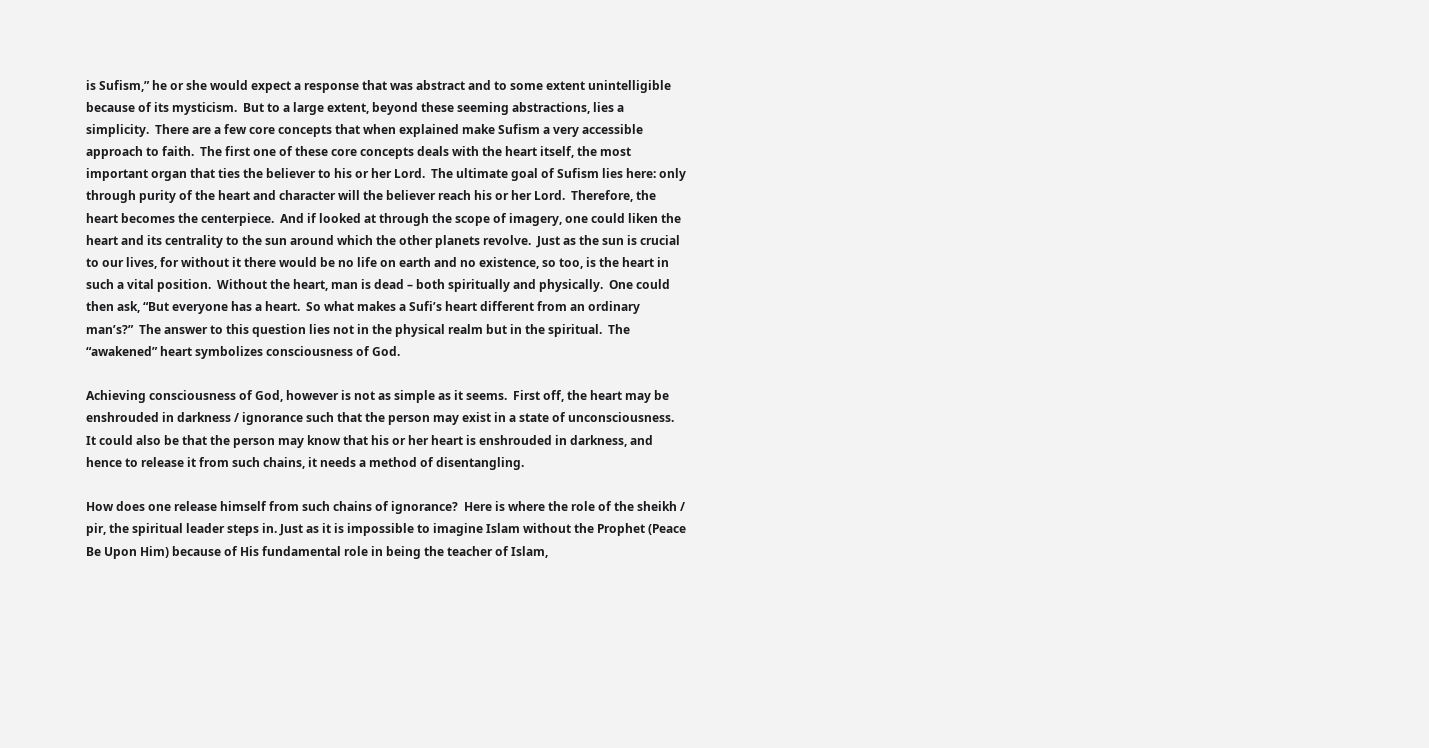is Sufism,” he or she would expect a response that was abstract and to some extent unintelligible because of its mysticism.  But to a large extent, beyond these seeming abstractions, lies a simplicity.  There are a few core concepts that when explained make Sufism a very accessible approach to faith.  The first one of these core concepts deals with the heart itself, the most important organ that ties the believer to his or her Lord.  The ultimate goal of Sufism lies here: only through purity of the heart and character will the believer reach his or her Lord.  Therefore, the heart becomes the centerpiece.  And if looked at through the scope of imagery, one could liken the heart and its centrality to the sun around which the other planets revolve.  Just as the sun is crucial to our lives, for without it there would be no life on earth and no existence, so too, is the heart in such a vital position.  Without the heart, man is dead – both spiritually and physically.  One could then ask, “But everyone has a heart.  So what makes a Sufi’s heart different from an ordinary man’s?”  The answer to this question lies not in the physical realm but in the spiritual.  The “awakened” heart symbolizes consciousness of God.

Achieving consciousness of God, however is not as simple as it seems.  First off, the heart may be enshrouded in darkness / ignorance such that the person may exist in a state of unconsciousness.  It could also be that the person may know that his or her heart is enshrouded in darkness, and hence to release it from such chains, it needs a method of disentangling.

How does one release himself from such chains of ignorance?  Here is where the role of the sheikh / pir, the spiritual leader steps in. Just as it is impossible to imagine Islam without the Prophet (Peace Be Upon Him) because of His fundamental role in being the teacher of Islam,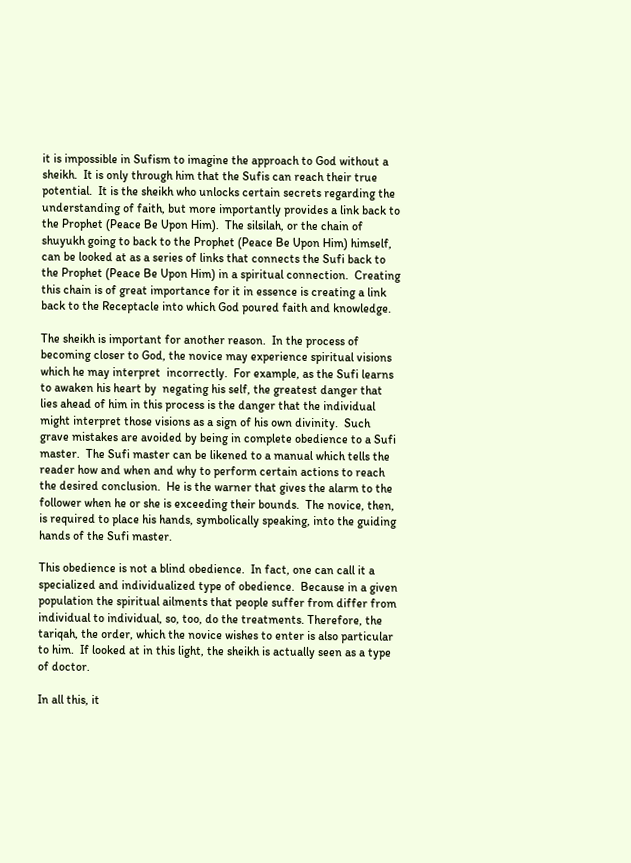it is impossible in Sufism to imagine the approach to God without a sheikh.  It is only through him that the Sufis can reach their true potential.  It is the sheikh who unlocks certain secrets regarding the understanding of faith, but more importantly provides a link back to the Prophet (Peace Be Upon Him).  The silsilah, or the chain of shuyukh going to back to the Prophet (Peace Be Upon Him) himself, can be looked at as a series of links that connects the Sufi back to the Prophet (Peace Be Upon Him) in a spiritual connection.  Creating this chain is of great importance for it in essence is creating a link back to the Receptacle into which God poured faith and knowledge.

The sheikh is important for another reason.  In the process of becoming closer to God, the novice may experience spiritual visions which he may interpret  incorrectly.  For example, as the Sufi learns to awaken his heart by  negating his self, the greatest danger that lies ahead of him in this process is the danger that the individual might interpret those visions as a sign of his own divinity.  Such grave mistakes are avoided by being in complete obedience to a Sufi master.  The Sufi master can be likened to a manual which tells the reader how and when and why to perform certain actions to reach the desired conclusion.  He is the warner that gives the alarm to the follower when he or she is exceeding their bounds.  The novice, then, is required to place his hands, symbolically speaking, into the guiding hands of the Sufi master.

This obedience is not a blind obedience.  In fact, one can call it a specialized and individualized type of obedience.  Because in a given population the spiritual ailments that people suffer from differ from individual to individual, so, too, do the treatments. Therefore, the tariqah, the order, which the novice wishes to enter is also particular to him.  If looked at in this light, the sheikh is actually seen as a type of doctor.

In all this, it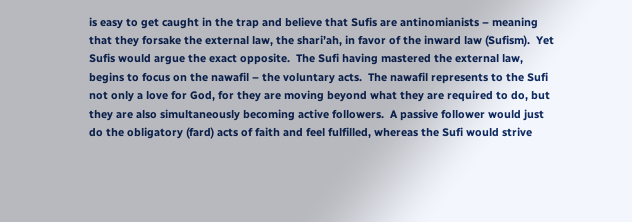is easy to get caught in the trap and believe that Sufis are antinomianists – meaning that they forsake the external law, the shari’ah, in favor of the inward law (Sufism).  Yet Sufis would argue the exact opposite.  The Sufi having mastered the external law, begins to focus on the nawafil – the voluntary acts.  The nawafil represents to the Sufi not only a love for God, for they are moving beyond what they are required to do, but they are also simultaneously becoming active followers.  A passive follower would just do the obligatory (fard) acts of faith and feel fulfilled, whereas the Sufi would strive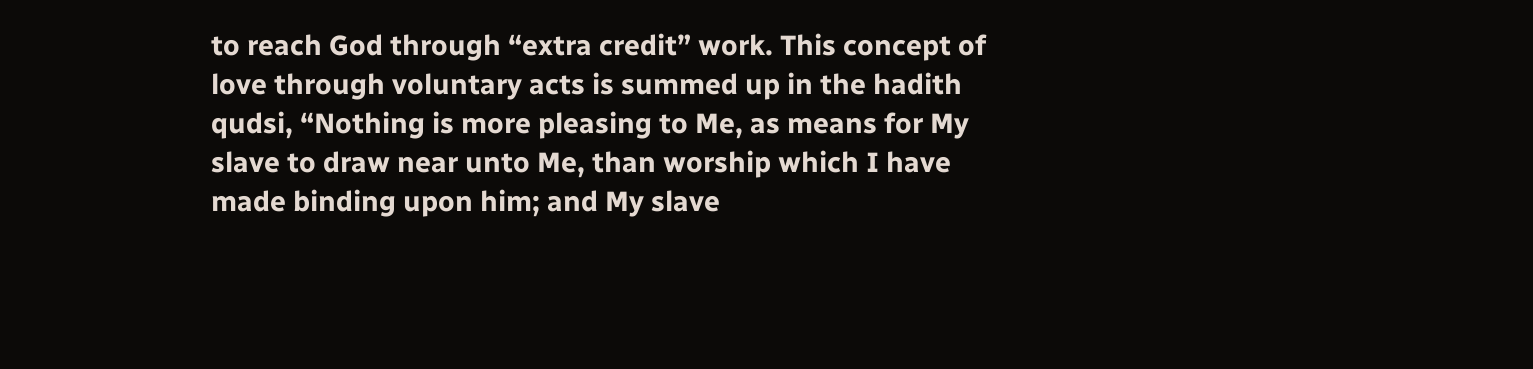to reach God through “extra credit” work. This concept of love through voluntary acts is summed up in the hadith qudsi, “Nothing is more pleasing to Me, as means for My slave to draw near unto Me, than worship which I have made binding upon him; and My slave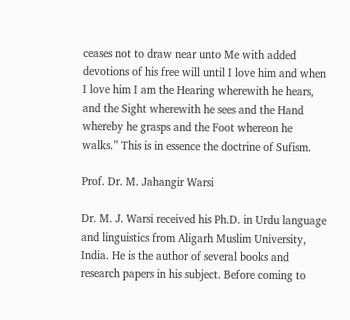ceases not to draw near unto Me with added devotions of his free will until I love him and when I love him I am the Hearing wherewith he hears, and the Sight wherewith he sees and the Hand whereby he grasps and the Foot whereon he walks.” This is in essence the doctrine of Sufism.

Prof. Dr. M. Jahangir Warsi

Dr. M. J. Warsi received his Ph.D. in Urdu language and linguistics from Aligarh Muslim University, India. He is the author of several books and research papers in his subject. Before coming to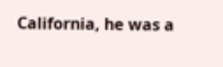California, he was a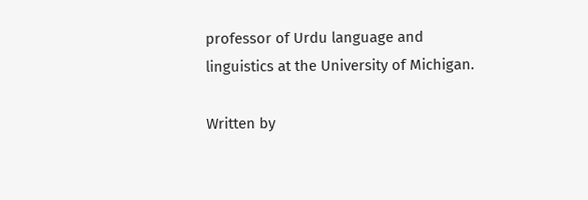professor of Urdu language and linguistics at the University of Michigan.

Written by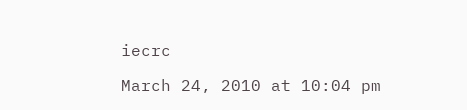iecrc

March 24, 2010 at 10:04 pm